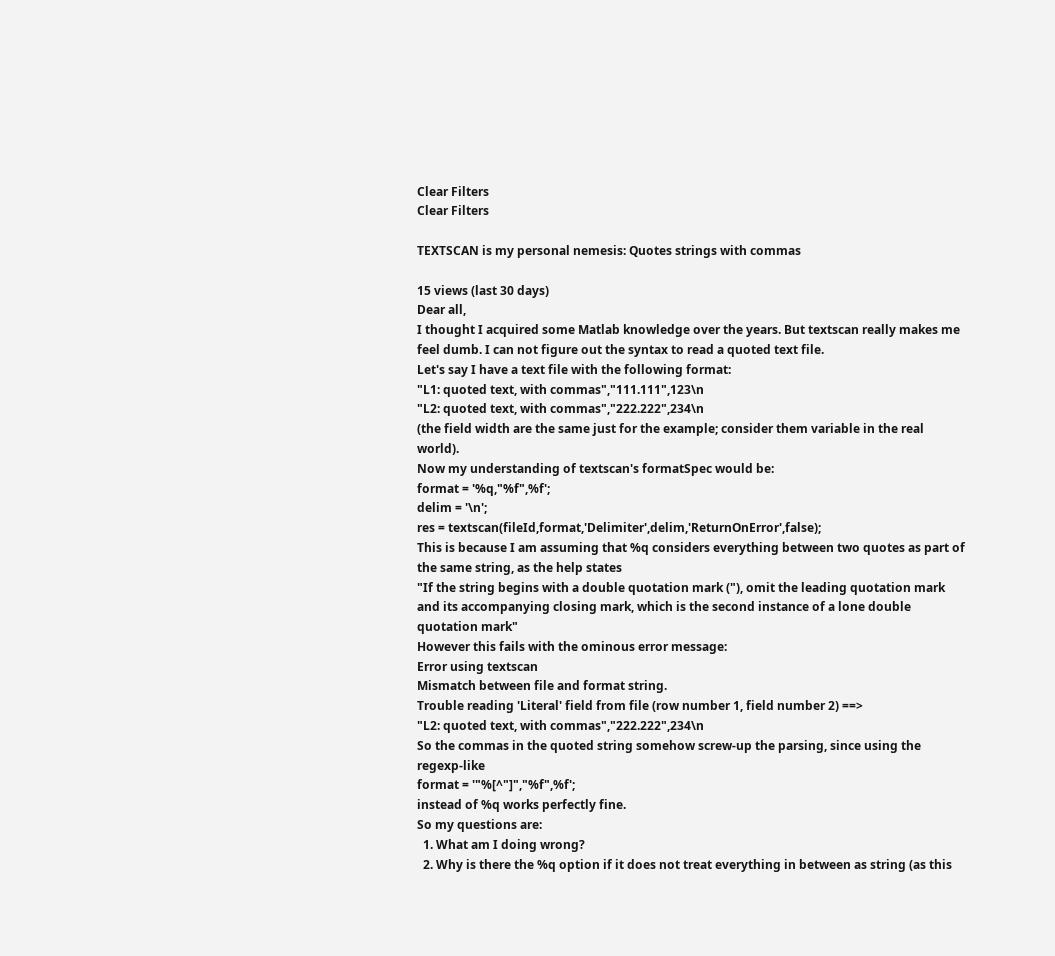Clear Filters
Clear Filters

TEXTSCAN is my personal nemesis: Quotes strings with commas

15 views (last 30 days)
Dear all,
I thought I acquired some Matlab knowledge over the years. But textscan really makes me feel dumb. I can not figure out the syntax to read a quoted text file.
Let's say I have a text file with the following format:
"L1: quoted text, with commas","111.111",123\n
"L2: quoted text, with commas","222.222",234\n
(the field width are the same just for the example; consider them variable in the real world).
Now my understanding of textscan's formatSpec would be:
format = '%q,"%f",%f';
delim = '\n';
res = textscan(fileId,format,'Delimiter',delim,'ReturnOnError',false);
This is because I am assuming that %q considers everything between two quotes as part of the same string, as the help states
"If the string begins with a double quotation mark ("), omit the leading quotation mark
and its accompanying closing mark, which is the second instance of a lone double
quotation mark"
However this fails with the ominous error message:
Error using textscan
Mismatch between file and format string.
Trouble reading 'Literal' field from file (row number 1, field number 2) ==>
"L2: quoted text, with commas","222.222",234\n
So the commas in the quoted string somehow screw-up the parsing, since using the regexp-like
format = '"%[^"]","%f",%f';
instead of %q works perfectly fine.
So my questions are:
  1. What am I doing wrong?
  2. Why is there the %q option if it does not treat everything in between as string (as this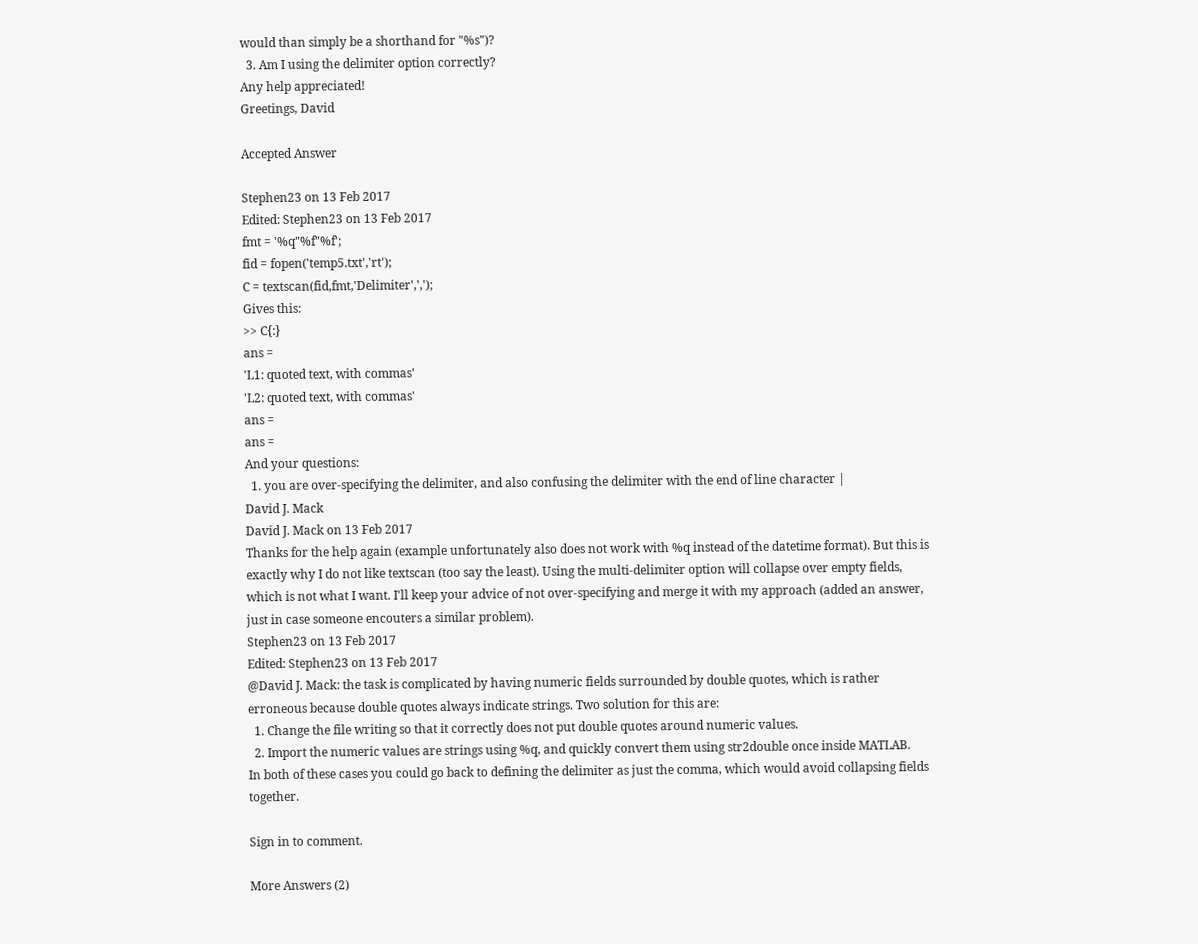would than simply be a shorthand for "%s")?
  3. Am I using the delimiter option correctly?
Any help appreciated!
Greetings, David

Accepted Answer

Stephen23 on 13 Feb 2017
Edited: Stephen23 on 13 Feb 2017
fmt = '%q"%f"%f';
fid = fopen('temp5.txt','rt');
C = textscan(fid,fmt,'Delimiter',',');
Gives this:
>> C{:}
ans =
'L1: quoted text, with commas'
'L2: quoted text, with commas'
ans =
ans =
And your questions:
  1. you are over-specifying the delimiter, and also confusing the delimiter with the end of line character |
David J. Mack
David J. Mack on 13 Feb 2017
Thanks for the help again (example unfortunately also does not work with %q instead of the datetime format). But this is exactly why I do not like textscan (too say the least). Using the multi-delimiter option will collapse over empty fields, which is not what I want. I'll keep your advice of not over-specifying and merge it with my approach (added an answer, just in case someone encouters a similar problem).
Stephen23 on 13 Feb 2017
Edited: Stephen23 on 13 Feb 2017
@David J. Mack: the task is complicated by having numeric fields surrounded by double quotes, which is rather erroneous because double quotes always indicate strings. Two solution for this are:
  1. Change the file writing so that it correctly does not put double quotes around numeric values.
  2. Import the numeric values are strings using %q, and quickly convert them using str2double once inside MATLAB.
In both of these cases you could go back to defining the delimiter as just the comma, which would avoid collapsing fields together.

Sign in to comment.

More Answers (2)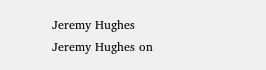Jeremy Hughes
Jeremy Hughes on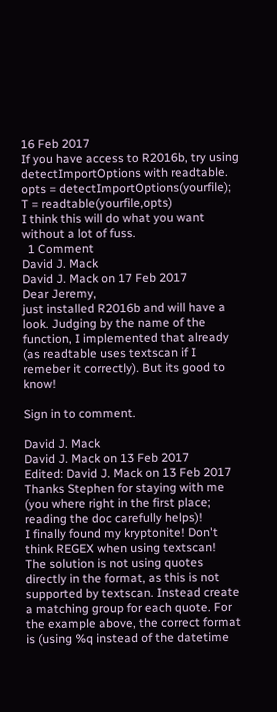16 Feb 2017
If you have access to R2016b, try using detectImportOptions with readtable.
opts = detectImportOptions(yourfile);
T = readtable(yourfile,opts)
I think this will do what you want without a lot of fuss.
  1 Comment
David J. Mack
David J. Mack on 17 Feb 2017
Dear Jeremy,
just installed R2016b and will have a look. Judging by the name of the function, I implemented that already (as readtable uses textscan if I remeber it correctly). But its good to know!

Sign in to comment.

David J. Mack
David J. Mack on 13 Feb 2017
Edited: David J. Mack on 13 Feb 2017
Thanks Stephen for staying with me (you where right in the first place; reading the doc carefully helps)!
I finally found my kryptonite! Don't think REGEX when using textscan!
The solution is not using quotes directly in the format, as this is not supported by textscan. Instead create a matching group for each quote. For the example above, the correct format is (using %q instead of the datetime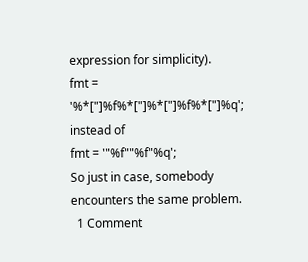expression for simplicity).
fmt = '%*["]%f%*["]%*["]%f%*["]%q';
instead of
fmt = '"%f""%f"%q';
So just in case, somebody encounters the same problem.
  1 Comment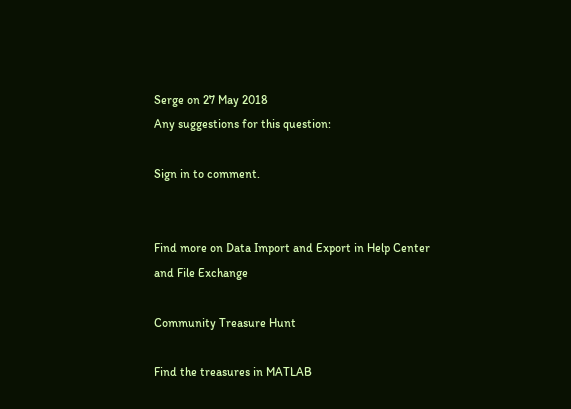Serge on 27 May 2018
Any suggestions for this question:

Sign in to comment.


Find more on Data Import and Export in Help Center and File Exchange

Community Treasure Hunt

Find the treasures in MATLAB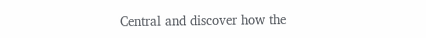Central and discover how the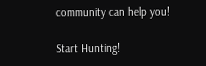community can help you!

Start Hunting!